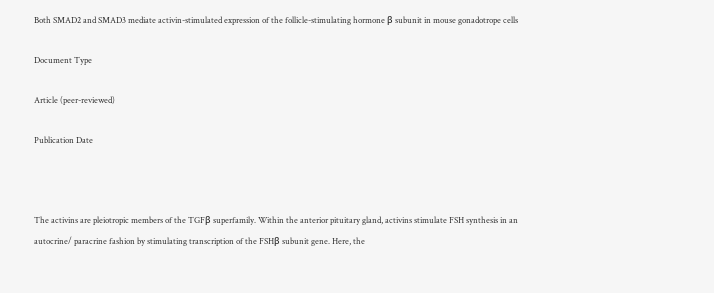Both SMAD2 and SMAD3 mediate activin-stimulated expression of the follicle-stimulating hormone β subunit in mouse gonadotrope cells

Document Type

Article (peer-reviewed)

Publication Date



The activins are pleiotropic members of the TGFβ superfamily. Within the anterior pituitary gland, activins stimulate FSH synthesis in an autocrine/ paracrine fashion by stimulating transcription of the FSHβ subunit gene. Here, the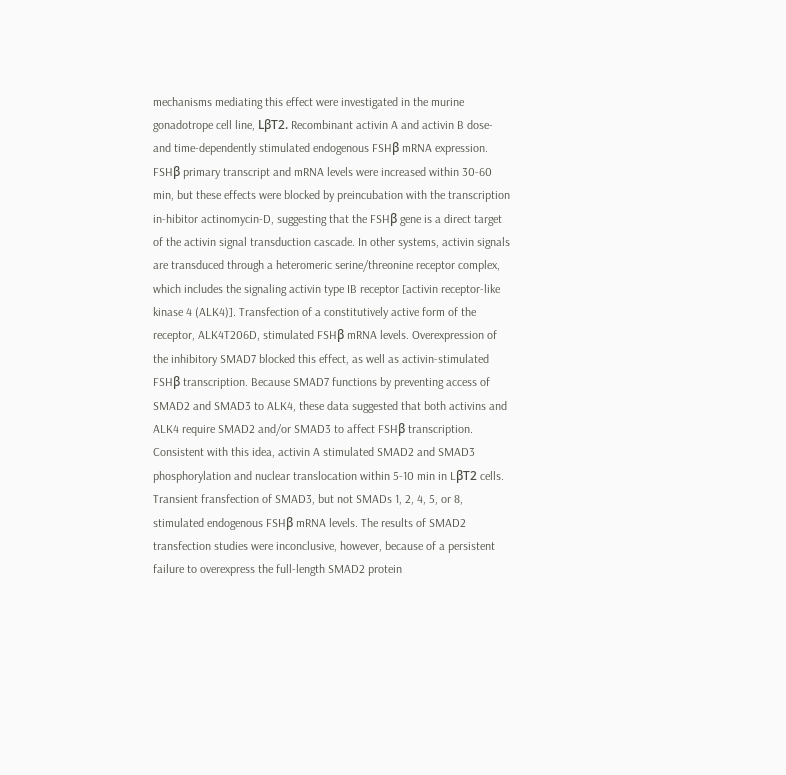mechanisms mediating this effect were investigated in the murine gonadotrope cell line, LβT2. Recombinant activin A and activin B dose- and time-dependently stimulated endogenous FSHβ mRNA expression. FSHβ primary transcript and mRNA levels were increased within 30-60 min, but these effects were blocked by preincubation with the transcription in-hibitor actinomycin-D, suggesting that the FSHβ gene is a direct target of the activin signal transduction cascade. In other systems, activin signals are transduced through a heteromeric serine/threonine receptor complex, which includes the signaling activin type IB receptor [activin receptor-like kinase 4 (ALK4)]. Transfection of a constitutively active form of the receptor, ALK4T206D, stimulated FSHβ mRNA levels. Overexpression of the inhibitory SMAD7 blocked this effect, as well as activin-stimulated FSHβ transcription. Because SMAD7 functions by preventing access of SMAD2 and SMAD3 to ALK4, these data suggested that both activins and ALK4 require SMAD2 and/or SMAD3 to affect FSHβ transcription. Consistent with this idea, activin A stimulated SMAD2 and SMAD3 phosphorylation and nuclear translocation within 5-10 min in LβT2 cells. Transient fransfection of SMAD3, but not SMADs 1, 2, 4, 5, or 8, stimulated endogenous FSHβ mRNA levels. The results of SMAD2 transfection studies were inconclusive, however, because of a persistent failure to overexpress the full-length SMAD2 protein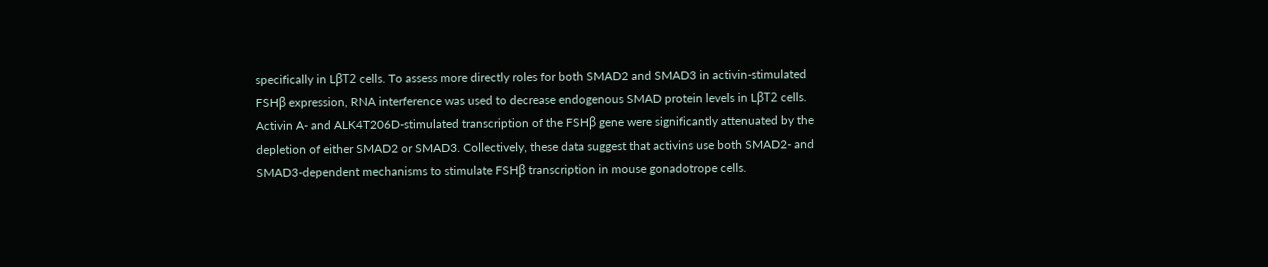specifically in LβT2 cells. To assess more directly roles for both SMAD2 and SMAD3 in activin-stimulated FSHβ expression, RNA interference was used to decrease endogenous SMAD protein levels in LβT2 cells. Activin A- and ALK4T206D-stimulated transcription of the FSHβ gene were significantly attenuated by the depletion of either SMAD2 or SMAD3. Collectively, these data suggest that activins use both SMAD2- and SMAD3-dependent mechanisms to stimulate FSHβ transcription in mouse gonadotrope cells.